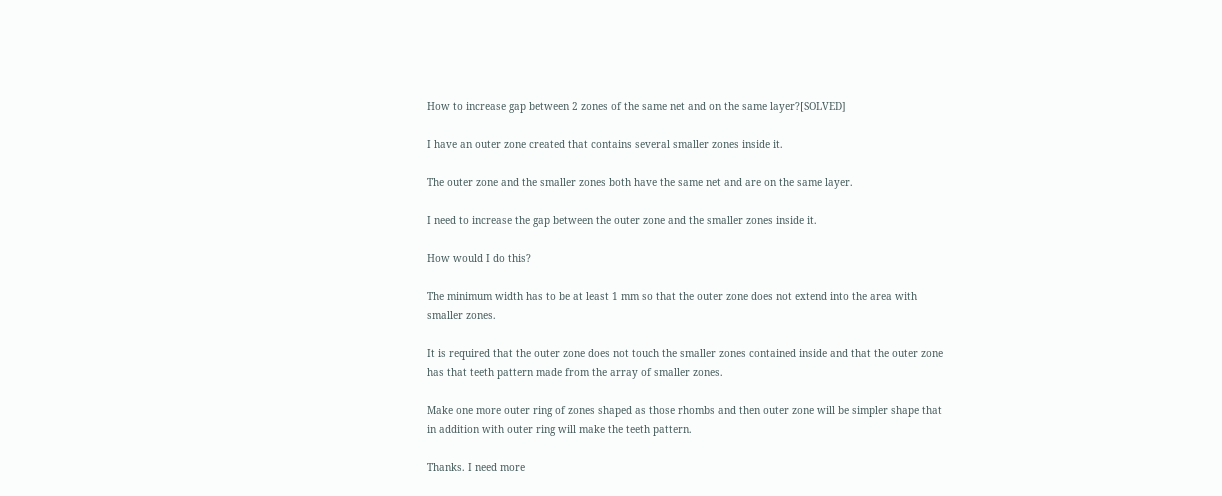How to increase gap between 2 zones of the same net and on the same layer?[SOLVED]

I have an outer zone created that contains several smaller zones inside it.

The outer zone and the smaller zones both have the same net and are on the same layer.

I need to increase the gap between the outer zone and the smaller zones inside it.

How would I do this?

The minimum width has to be at least 1 mm so that the outer zone does not extend into the area with smaller zones.

It is required that the outer zone does not touch the smaller zones contained inside and that the outer zone has that teeth pattern made from the array of smaller zones.

Make one more outer ring of zones shaped as those rhombs and then outer zone will be simpler shape that in addition with outer ring will make the teeth pattern.

Thanks. I need more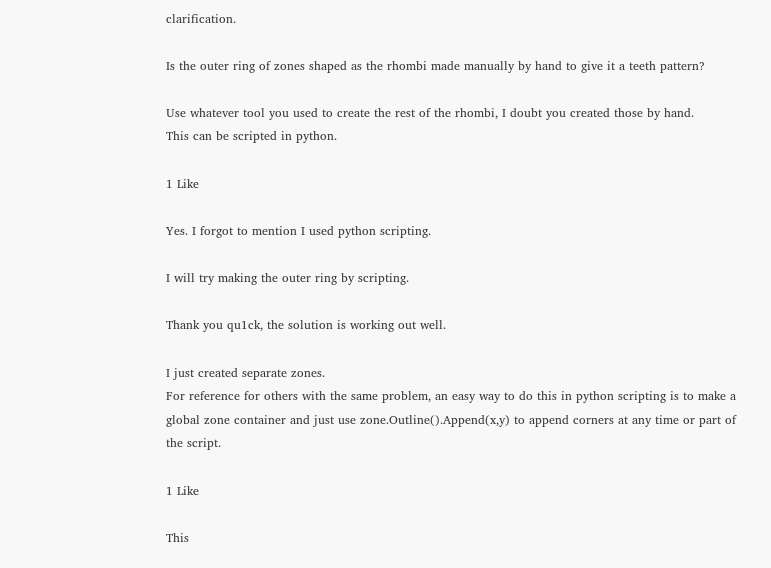clarification.

Is the outer ring of zones shaped as the rhombi made manually by hand to give it a teeth pattern?

Use whatever tool you used to create the rest of the rhombi, I doubt you created those by hand.
This can be scripted in python.

1 Like

Yes. I forgot to mention I used python scripting.

I will try making the outer ring by scripting.

Thank you qu1ck, the solution is working out well.

I just created separate zones.
For reference for others with the same problem, an easy way to do this in python scripting is to make a global zone container and just use zone.Outline().Append(x,y) to append corners at any time or part of the script.

1 Like

This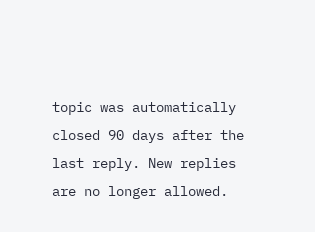topic was automatically closed 90 days after the last reply. New replies are no longer allowed.